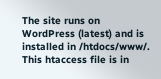The site runs on WordPress (latest) and is installed in /htdocs/www/. This htaccess file is in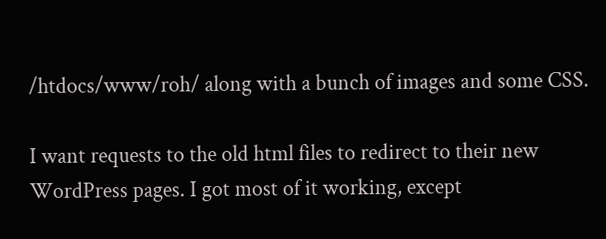/htdocs/www/roh/ along with a bunch of images and some CSS.

I want requests to the old html files to redirect to their new WordPress pages. I got most of it working, except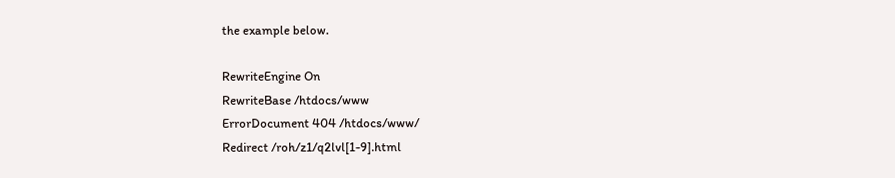the example below.

RewriteEngine On
RewriteBase /htdocs/www
ErrorDocument 404 /htdocs/www/
Redirect /roh/z1/q2lvl[1-9].html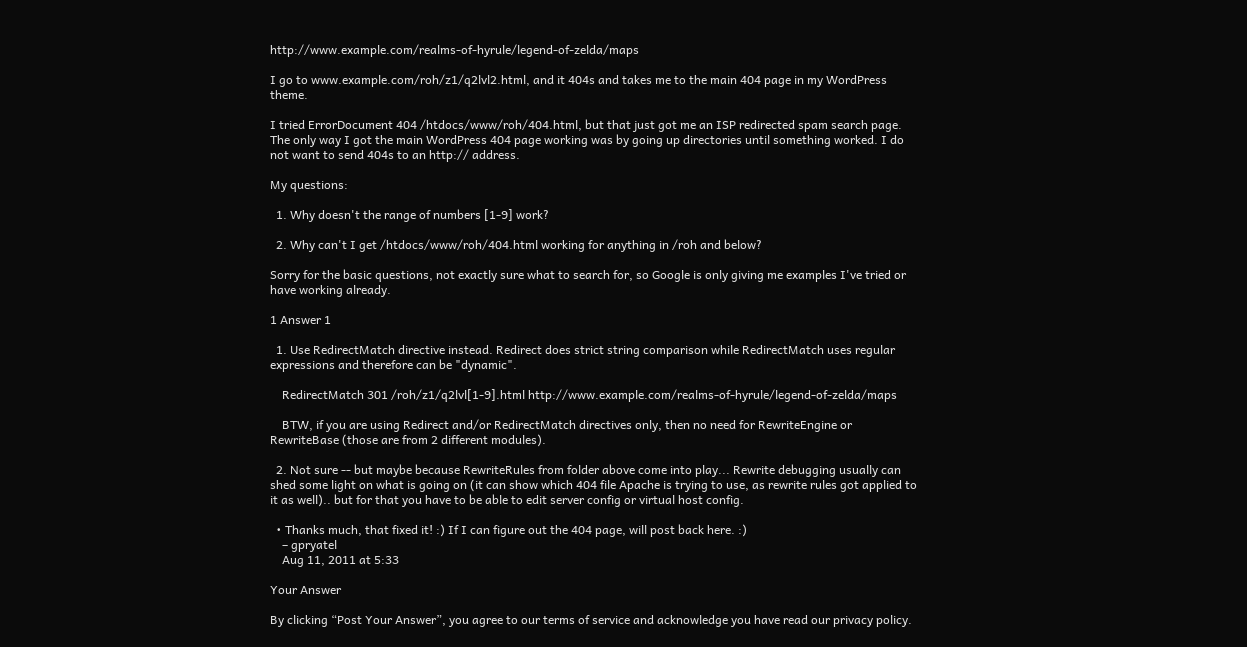http://www.example.com/realms-of-hyrule/legend-of-zelda/maps

I go to www.example.com/roh/z1/q2lvl2.html, and it 404s and takes me to the main 404 page in my WordPress theme.

I tried ErrorDocument 404 /htdocs/www/roh/404.html, but that just got me an ISP redirected spam search page. The only way I got the main WordPress 404 page working was by going up directories until something worked. I do not want to send 404s to an http:// address.

My questions:

  1. Why doesn't the range of numbers [1-9] work?

  2. Why can't I get /htdocs/www/roh/404.html working for anything in /roh and below?

Sorry for the basic questions, not exactly sure what to search for, so Google is only giving me examples I've tried or have working already.

1 Answer 1

  1. Use RedirectMatch directive instead. Redirect does strict string comparison while RedirectMatch uses regular expressions and therefore can be "dynamic".

    RedirectMatch 301 /roh/z1/q2lvl[1-9].html http://www.example.com/realms-of-hyrule/legend-of-zelda/maps

    BTW, if you are using Redirect and/or RedirectMatch directives only, then no need for RewriteEngine or RewriteBase (those are from 2 different modules).

  2. Not sure -- but maybe because RewriteRules from folder above come into play... Rewrite debugging usually can shed some light on what is going on (it can show which 404 file Apache is trying to use, as rewrite rules got applied to it as well).. but for that you have to be able to edit server config or virtual host config.

  • Thanks much, that fixed it! :) If I can figure out the 404 page, will post back here. :)
    – gpryatel
    Aug 11, 2011 at 5:33

Your Answer

By clicking “Post Your Answer”, you agree to our terms of service and acknowledge you have read our privacy policy.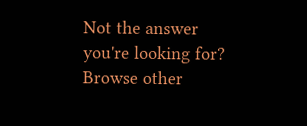Not the answer you're looking for? Browse other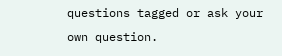questions tagged or ask your own question.